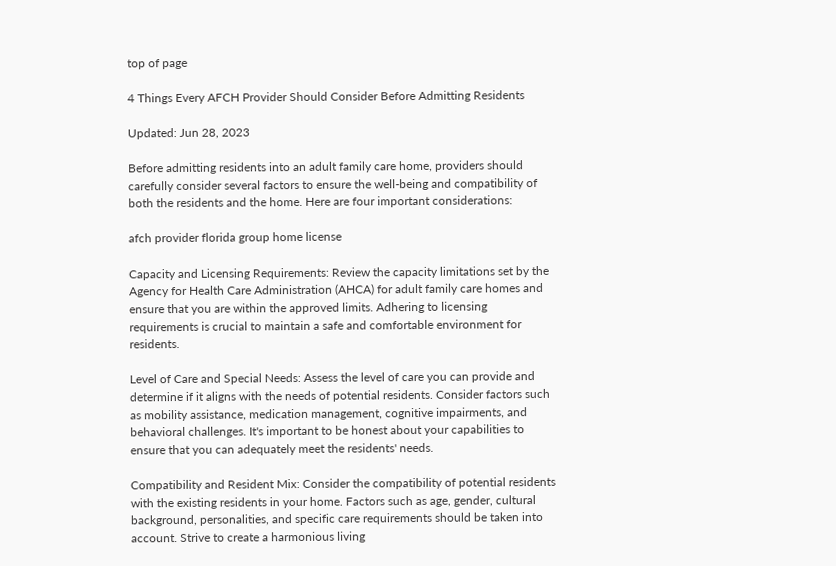top of page

4 Things Every AFCH Provider Should Consider Before Admitting Residents

Updated: Jun 28, 2023

Before admitting residents into an adult family care home, providers should carefully consider several factors to ensure the well-being and compatibility of both the residents and the home. Here are four important considerations:

afch provider florida group home license

Capacity and Licensing Requirements: Review the capacity limitations set by the Agency for Health Care Administration (AHCA) for adult family care homes and ensure that you are within the approved limits. Adhering to licensing requirements is crucial to maintain a safe and comfortable environment for residents.

Level of Care and Special Needs: Assess the level of care you can provide and determine if it aligns with the needs of potential residents. Consider factors such as mobility assistance, medication management, cognitive impairments, and behavioral challenges. It's important to be honest about your capabilities to ensure that you can adequately meet the residents' needs.

Compatibility and Resident Mix: Consider the compatibility of potential residents with the existing residents in your home. Factors such as age, gender, cultural background, personalities, and specific care requirements should be taken into account. Strive to create a harmonious living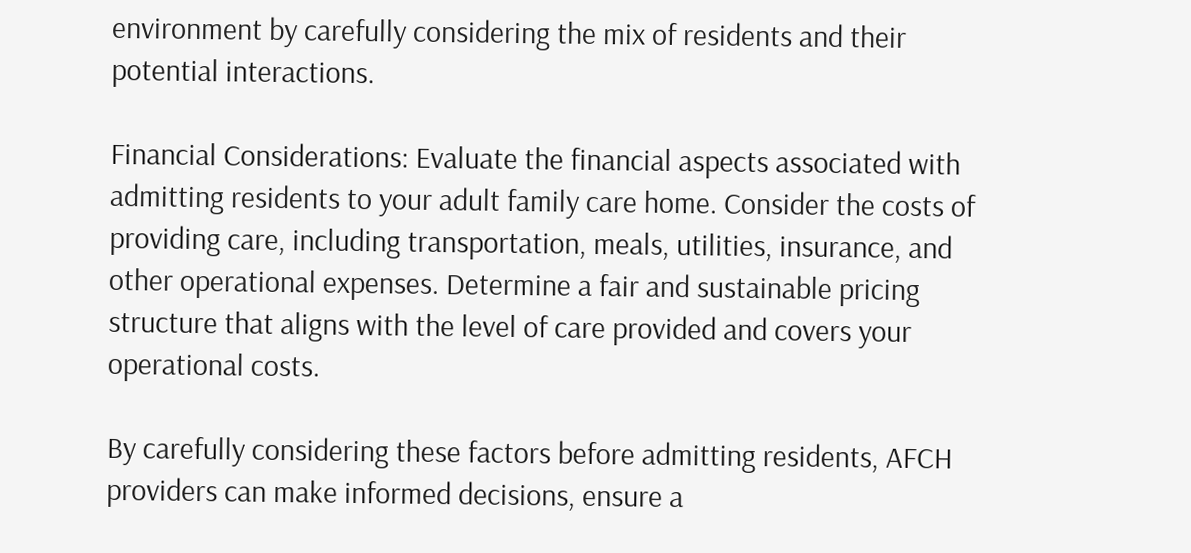environment by carefully considering the mix of residents and their potential interactions.

Financial Considerations: Evaluate the financial aspects associated with admitting residents to your adult family care home. Consider the costs of providing care, including transportation, meals, utilities, insurance, and other operational expenses. Determine a fair and sustainable pricing structure that aligns with the level of care provided and covers your operational costs.

By carefully considering these factors before admitting residents, AFCH providers can make informed decisions, ensure a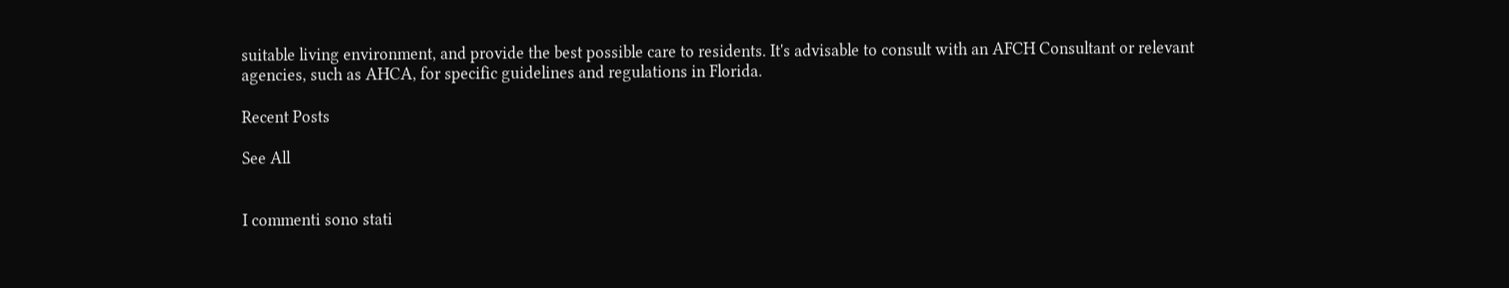suitable living environment, and provide the best possible care to residents. It's advisable to consult with an AFCH Consultant or relevant agencies, such as AHCA, for specific guidelines and regulations in Florida.

Recent Posts

See All


I commenti sono stati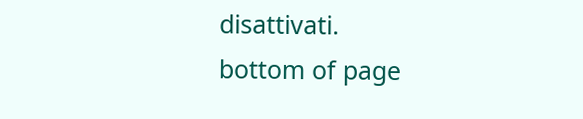disattivati.
bottom of page